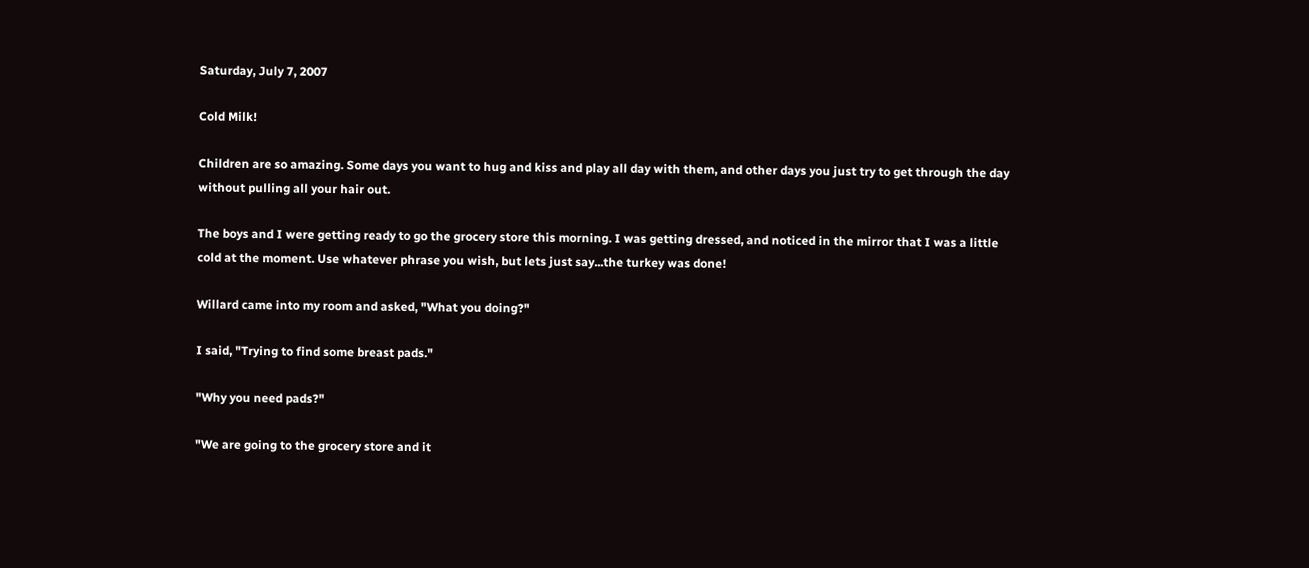Saturday, July 7, 2007

Cold Milk!

Children are so amazing. Some days you want to hug and kiss and play all day with them, and other days you just try to get through the day without pulling all your hair out.

The boys and I were getting ready to go the grocery store this morning. I was getting dressed, and noticed in the mirror that I was a little cold at the moment. Use whatever phrase you wish, but lets just say...the turkey was done!

Willard came into my room and asked, "What you doing?"

I said, "Trying to find some breast pads."

"Why you need pads?"

"We are going to the grocery store and it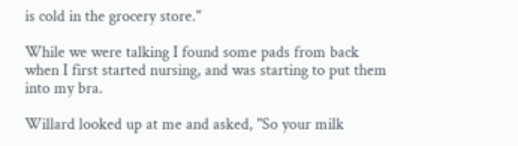is cold in the grocery store."

While we were talking I found some pads from back when I first started nursing, and was starting to put them into my bra.

Willard looked up at me and asked, "So your milk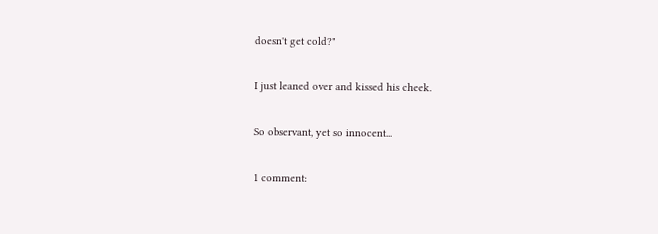doesn't get cold?"

I just leaned over and kissed his cheek.

So observant, yet so innocent...

1 comment: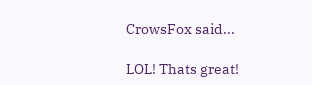CrowsFox said...

LOL! Thats great!